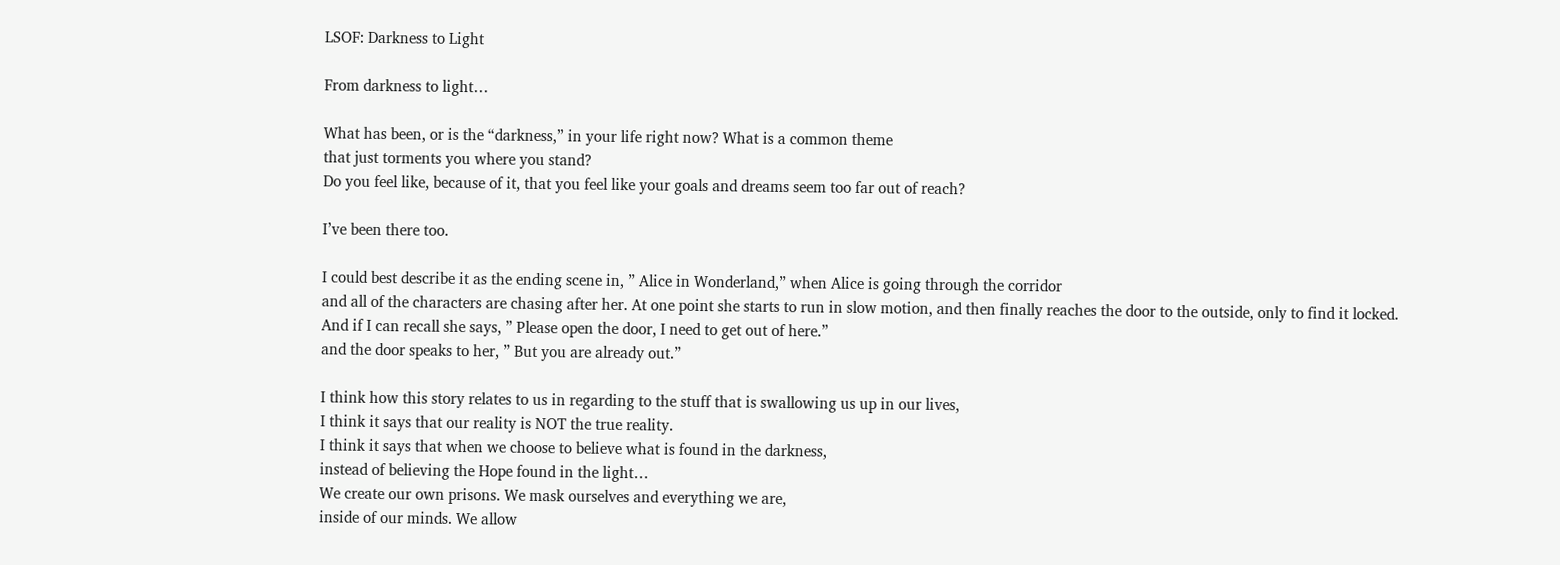LSOF: Darkness to Light

From darkness to light…

What has been, or is the “darkness,” in your life right now? What is a common theme
that just torments you where you stand?
Do you feel like, because of it, that you feel like your goals and dreams seem too far out of reach?

I’ve been there too.

I could best describe it as the ending scene in, ” Alice in Wonderland,” when Alice is going through the corridor
and all of the characters are chasing after her. At one point she starts to run in slow motion, and then finally reaches the door to the outside, only to find it locked.
And if I can recall she says, ” Please open the door, I need to get out of here.”
and the door speaks to her, ” But you are already out.”

I think how this story relates to us in regarding to the stuff that is swallowing us up in our lives,
I think it says that our reality is NOT the true reality.
I think it says that when we choose to believe what is found in the darkness,
instead of believing the Hope found in the light…
We create our own prisons. We mask ourselves and everything we are,
inside of our minds. We allow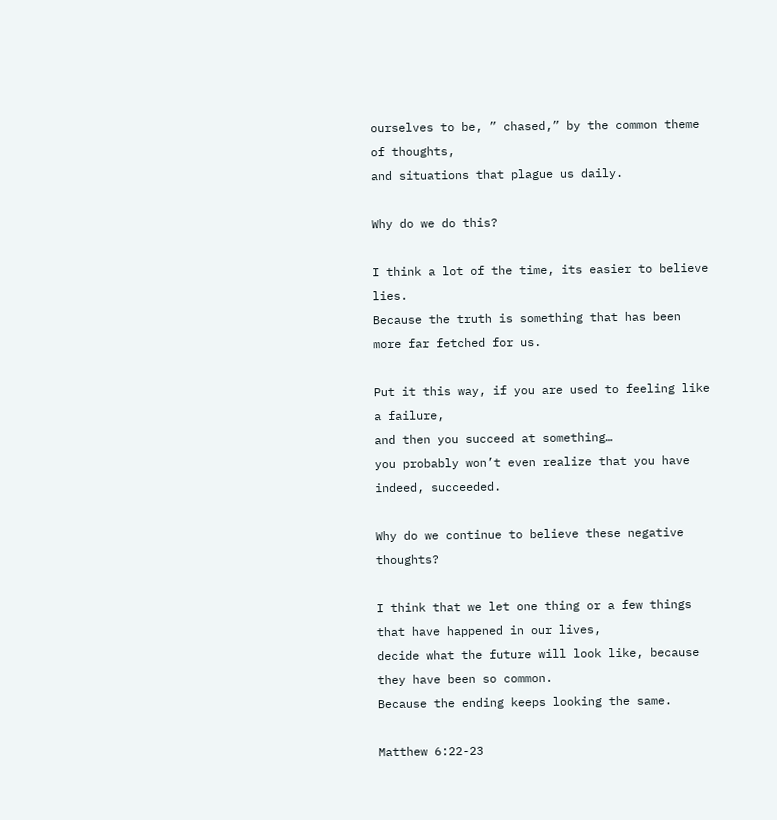ourselves to be, ” chased,” by the common theme of thoughts,
and situations that plague us daily.

Why do we do this?

I think a lot of the time, its easier to believe lies.
Because the truth is something that has been more far fetched for us.

Put it this way, if you are used to feeling like a failure,
and then you succeed at something…
you probably won’t even realize that you have indeed, succeeded.

Why do we continue to believe these negative thoughts?

I think that we let one thing or a few things that have happened in our lives,
decide what the future will look like, because they have been so common.
Because the ending keeps looking the same.

Matthew 6:22-23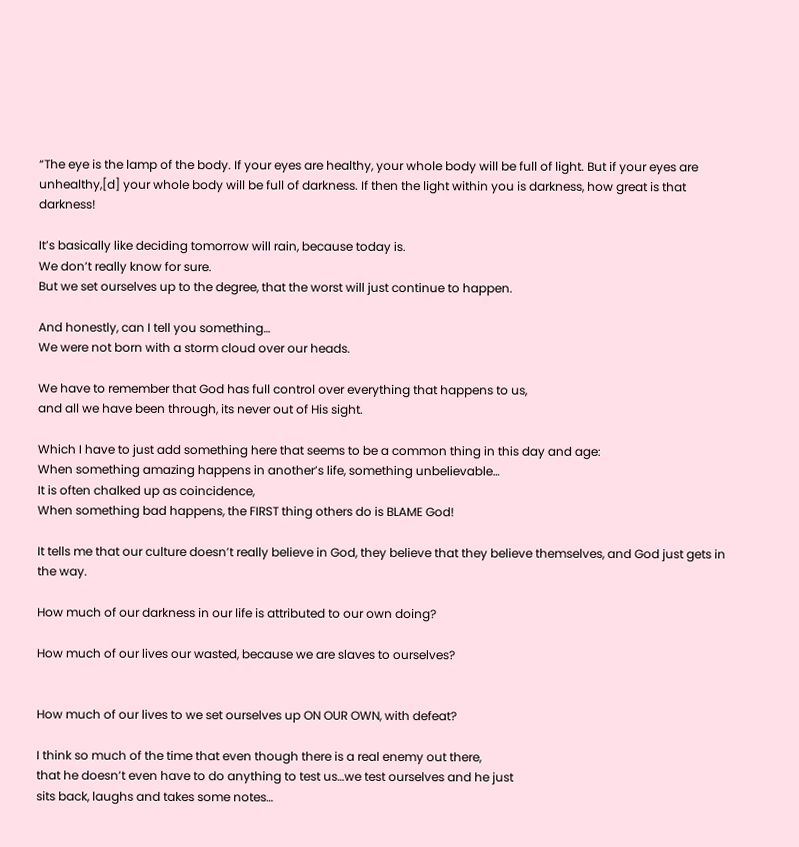“The eye is the lamp of the body. If your eyes are healthy, your whole body will be full of light. But if your eyes are unhealthy,[d] your whole body will be full of darkness. If then the light within you is darkness, how great is that darkness!

It’s basically like deciding tomorrow will rain, because today is.
We don’t really know for sure.
But we set ourselves up to the degree, that the worst will just continue to happen.

And honestly, can I tell you something…
We were not born with a storm cloud over our heads.

We have to remember that God has full control over everything that happens to us,
and all we have been through, its never out of His sight.

Which I have to just add something here that seems to be a common thing in this day and age:
When something amazing happens in another’s life, something unbelievable…
It is often chalked up as coincidence,
When something bad happens, the FIRST thing others do is BLAME God!

It tells me that our culture doesn’t really believe in God, they believe that they believe themselves, and God just gets in the way.

How much of our darkness in our life is attributed to our own doing?

How much of our lives our wasted, because we are slaves to ourselves?


How much of our lives to we set ourselves up ON OUR OWN, with defeat?

I think so much of the time that even though there is a real enemy out there,
that he doesn’t even have to do anything to test us…we test ourselves and he just
sits back, laughs and takes some notes…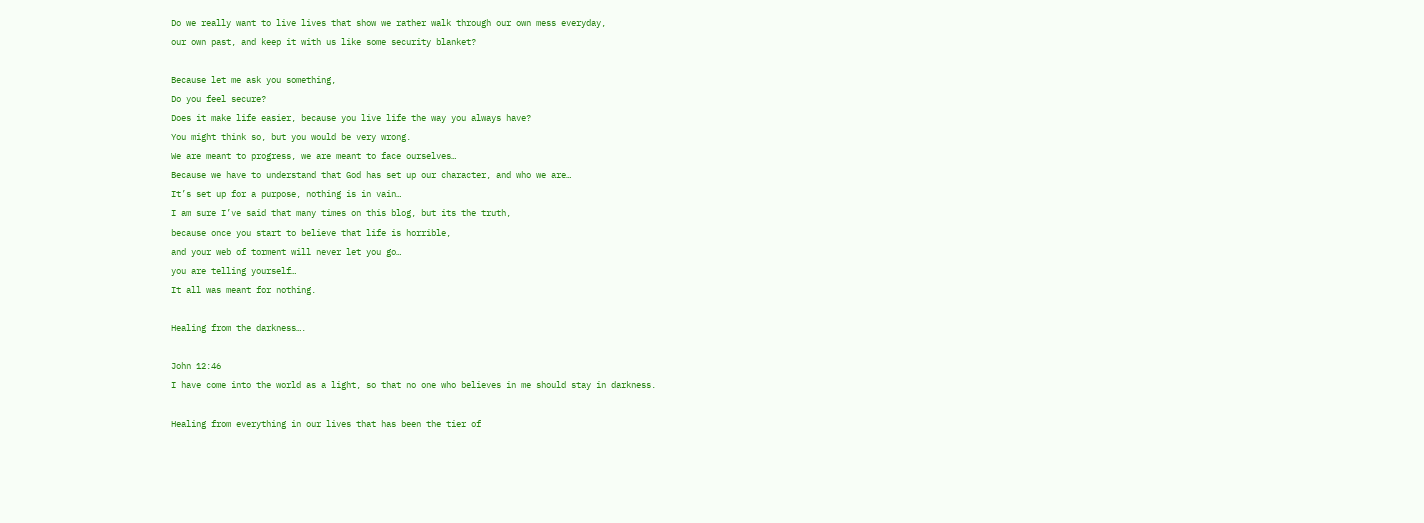Do we really want to live lives that show we rather walk through our own mess everyday,
our own past, and keep it with us like some security blanket?

Because let me ask you something,
Do you feel secure?
Does it make life easier, because you live life the way you always have?
You might think so, but you would be very wrong.
We are meant to progress, we are meant to face ourselves…
Because we have to understand that God has set up our character, and who we are…
It’s set up for a purpose, nothing is in vain…
I am sure I’ve said that many times on this blog, but its the truth,
because once you start to believe that life is horrible,
and your web of torment will never let you go…
you are telling yourself…
It all was meant for nothing.

Healing from the darkness….

John 12:46
I have come into the world as a light, so that no one who believes in me should stay in darkness.

Healing from everything in our lives that has been the tier of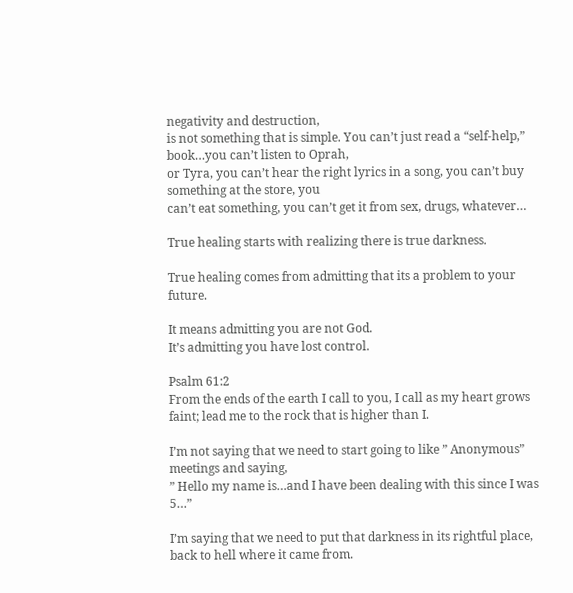negativity and destruction,
is not something that is simple. You can’t just read a “self-help,” book…you can’t listen to Oprah,
or Tyra, you can’t hear the right lyrics in a song, you can’t buy something at the store, you
can’t eat something, you can’t get it from sex, drugs, whatever…

True healing starts with realizing there is true darkness.

True healing comes from admitting that its a problem to your future.

It means admitting you are not God.
It’s admitting you have lost control.

Psalm 61:2
From the ends of the earth I call to you, I call as my heart grows faint; lead me to the rock that is higher than I.

I’m not saying that we need to start going to like ” Anonymous” meetings and saying,
” Hello my name is…and I have been dealing with this since I was 5…”

I’m saying that we need to put that darkness in its rightful place,
back to hell where it came from.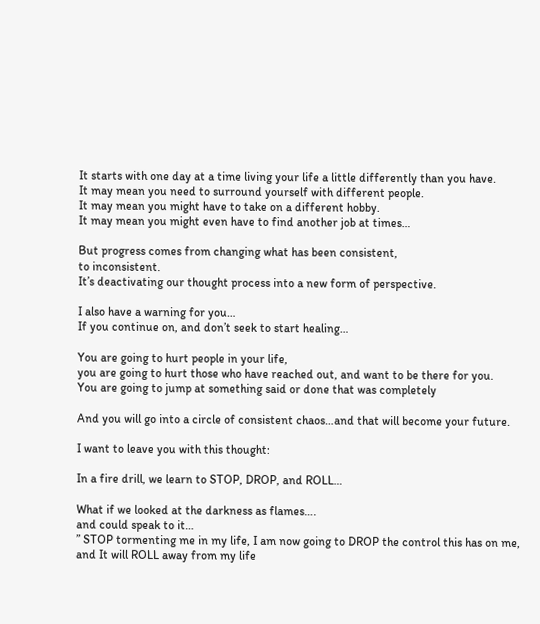It starts with one day at a time living your life a little differently than you have.
It may mean you need to surround yourself with different people.
It may mean you might have to take on a different hobby.
It may mean you might even have to find another job at times…

But progress comes from changing what has been consistent,
to inconsistent.
It’s deactivating our thought process into a new form of perspective.

I also have a warning for you…
If you continue on, and don’t seek to start healing…

You are going to hurt people in your life,
you are going to hurt those who have reached out, and want to be there for you.
You are going to jump at something said or done that was completely

And you will go into a circle of consistent chaos…and that will become your future.

I want to leave you with this thought:

In a fire drill, we learn to STOP, DROP, and ROLL…

What if we looked at the darkness as flames….
and could speak to it…
” STOP tormenting me in my life, I am now going to DROP the control this has on me,
and It will ROLL away from my life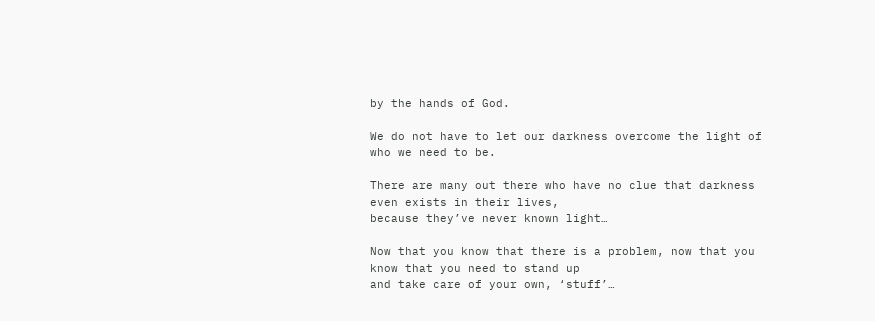by the hands of God.

We do not have to let our darkness overcome the light of who we need to be.

There are many out there who have no clue that darkness even exists in their lives,
because they’ve never known light…

Now that you know that there is a problem, now that you know that you need to stand up
and take care of your own, ‘stuff’…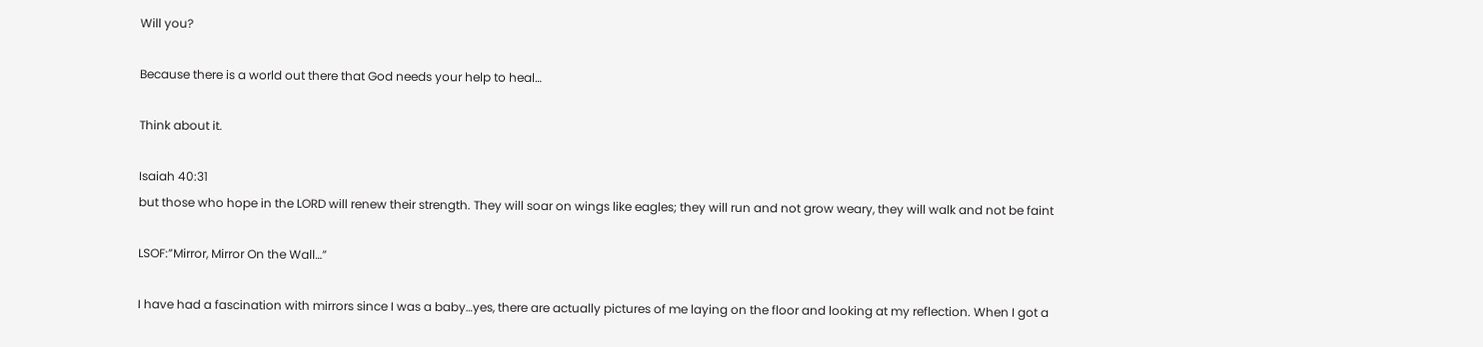Will you?

Because there is a world out there that God needs your help to heal…

Think about it.

Isaiah 40:31
but those who hope in the LORD will renew their strength. They will soar on wings like eagles; they will run and not grow weary, they will walk and not be faint

LSOF:”Mirror, Mirror On the Wall…”

I have had a fascination with mirrors since I was a baby…yes, there are actually pictures of me laying on the floor and looking at my reflection. When I got a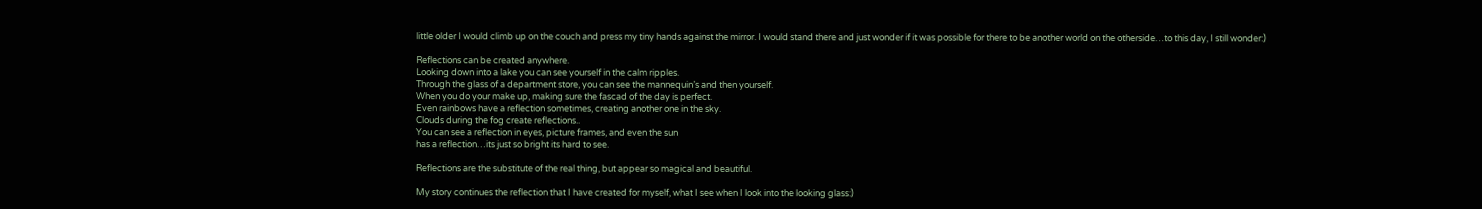little older I would climb up on the couch and press my tiny hands against the mirror. I would stand there and just wonder if it was possible for there to be another world on the otherside…to this day, I still wonder:)

Reflections can be created anywhere.
Looking down into a lake you can see yourself in the calm ripples.
Through the glass of a department store, you can see the mannequin’s and then yourself.
When you do your make up, making sure the fascad of the day is perfect.
Even rainbows have a reflection sometimes, creating another one in the sky.
Clouds during the fog create reflections..
You can see a reflection in eyes, picture frames, and even the sun
has a reflection…its just so bright its hard to see.

Reflections are the substitute of the real thing, but appear so magical and beautiful.

My story continues the reflection that I have created for myself, what I see when I look into the looking glass:)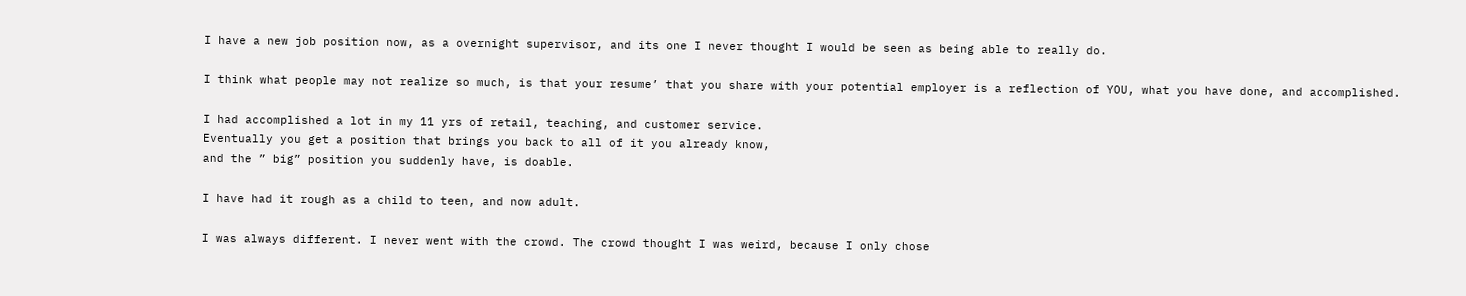I have a new job position now, as a overnight supervisor, and its one I never thought I would be seen as being able to really do.

I think what people may not realize so much, is that your resume’ that you share with your potential employer is a reflection of YOU, what you have done, and accomplished.

I had accomplished a lot in my 11 yrs of retail, teaching, and customer service.
Eventually you get a position that brings you back to all of it you already know,
and the ” big” position you suddenly have, is doable.

I have had it rough as a child to teen, and now adult.

I was always different. I never went with the crowd. The crowd thought I was weird, because I only chose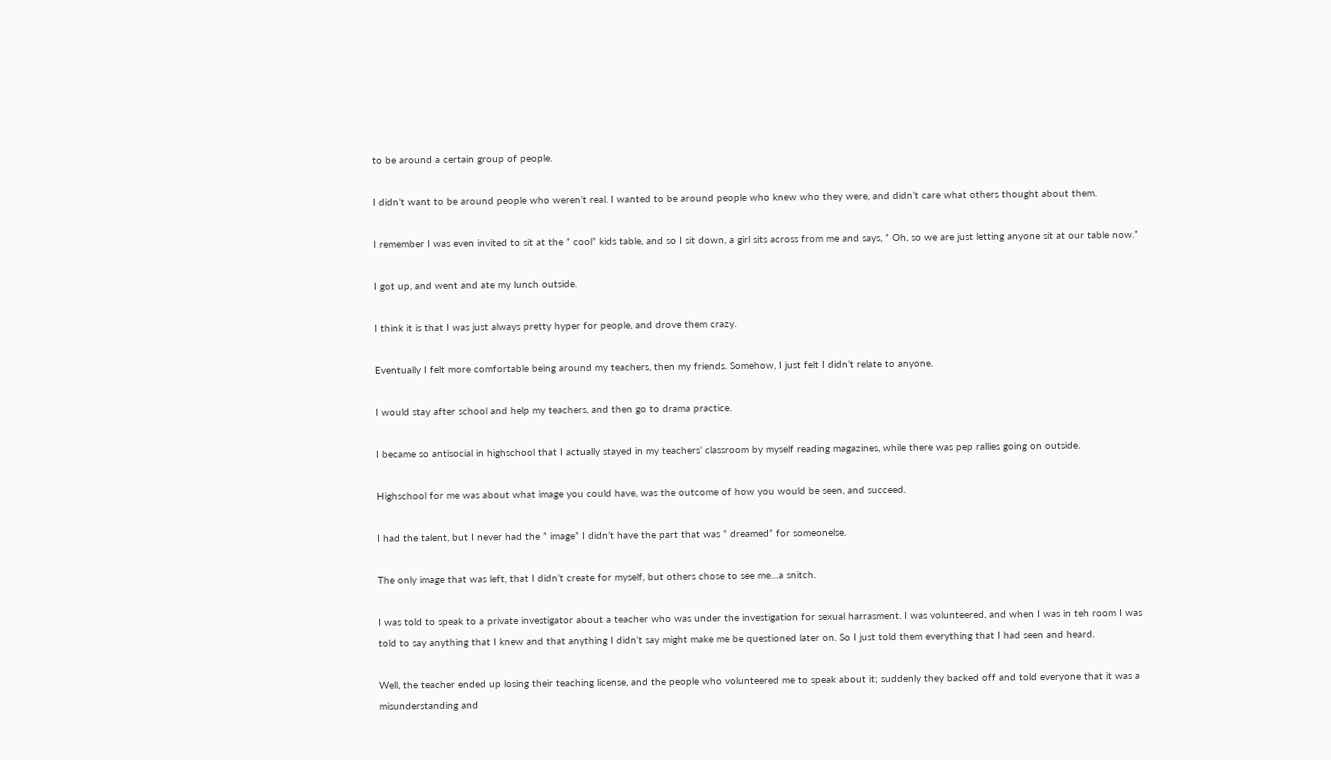to be around a certain group of people.

I didn’t want to be around people who weren’t real. I wanted to be around people who knew who they were, and didn’t care what others thought about them.

I remember I was even invited to sit at the ” cool” kids table, and so I sit down, a girl sits across from me and says, ” Oh, so we are just letting anyone sit at our table now.”

I got up, and went and ate my lunch outside.

I think it is that I was just always pretty hyper for people, and drove them crazy.

Eventually I felt more comfortable being around my teachers, then my friends. Somehow, I just felt I didn’t relate to anyone.

I would stay after school and help my teachers, and then go to drama practice.

I became so antisocial in highschool that I actually stayed in my teachers’ classroom by myself reading magazines, while there was pep rallies going on outside.

Highschool for me was about what image you could have, was the outcome of how you would be seen, and succeed.

I had the talent, but I never had the ” image” I didn’t have the part that was ” dreamed” for someonelse.

The only image that was left, that I didn’t create for myself, but others chose to see me…a snitch.

I was told to speak to a private investigator about a teacher who was under the investigation for sexual harrasment. I was volunteered, and when I was in teh room I was told to say anything that I knew and that anything I didn’t say might make me be questioned later on. So I just told them everything that I had seen and heard.

Well, the teacher ended up losing their teaching license, and the people who volunteered me to speak about it; suddenly they backed off and told everyone that it was a misunderstanding and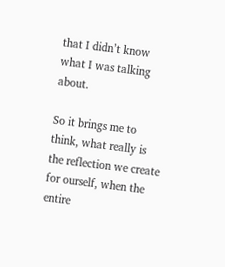that I didn’t know what I was talking about.

So it brings me to think, what really is the reflection we create for ourself, when the entire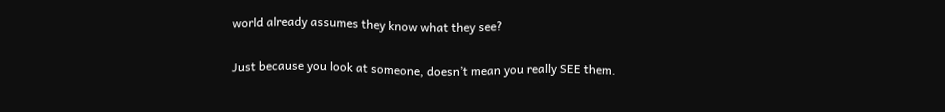world already assumes they know what they see?

Just because you look at someone, doesn’t mean you really SEE them.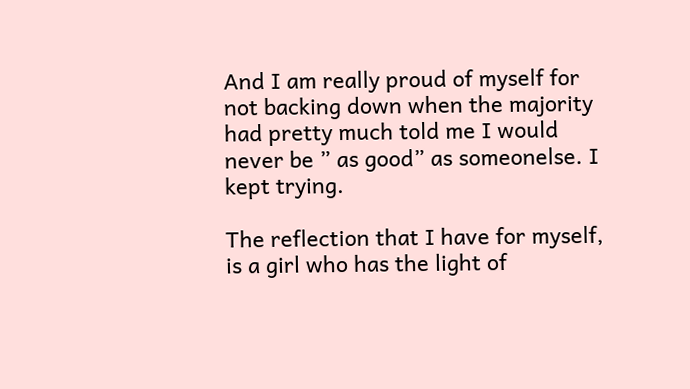And I am really proud of myself for not backing down when the majority had pretty much told me I would never be ” as good” as someonelse. I kept trying.

The reflection that I have for myself, is a girl who has the light of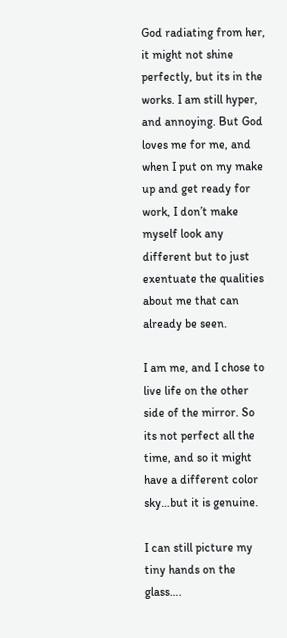God radiating from her, it might not shine perfectly, but its in the works. I am still hyper, and annoying. But God loves me for me, and when I put on my make up and get ready for work, I don’t make myself look any different but to just exentuate the qualities about me that can already be seen.

I am me, and I chose to live life on the other side of the mirror. So its not perfect all the time, and so it might have a different color sky…but it is genuine.

I can still picture my tiny hands on the glass….